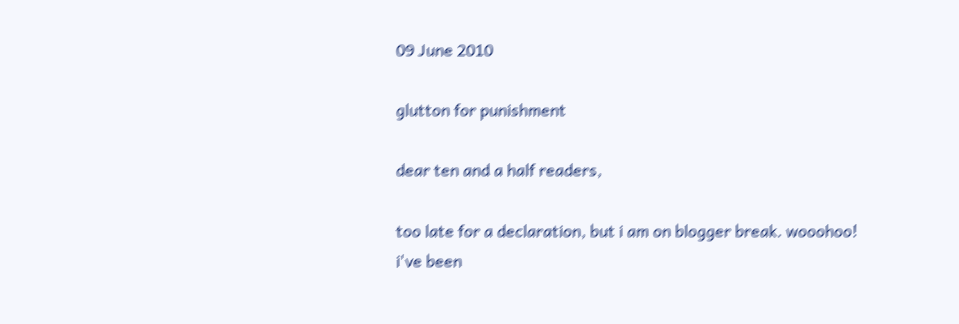09 June 2010

glutton for punishment

dear ten and a half readers,

too late for a declaration, but i am on blogger break. wooohoo!
i've been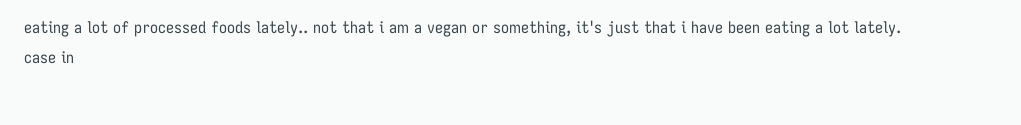eating a lot of processed foods lately.. not that i am a vegan or something, it's just that i have been eating a lot lately.
case in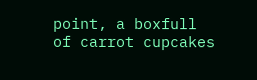point, a boxfull of carrot cupcakes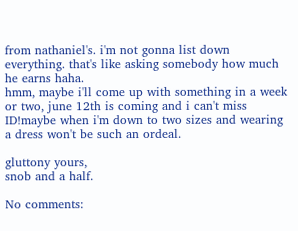from nathaniel's. i'm not gonna list down everything. that's like asking somebody how much he earns haha.
hmm, maybe i'll come up with something in a week or two, june 12th is coming and i can't miss ID!maybe when i'm down to two sizes and wearing a dress won't be such an ordeal.

gluttony yours,
snob and a half.

No comments: